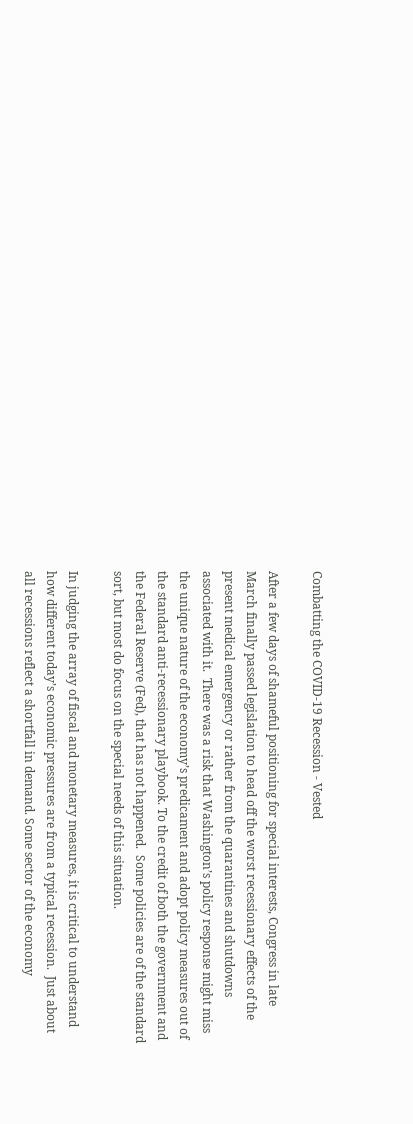Combatting the COVID-19 Recession - Vested

After a few days of shameful positioning for special interests, Congress in late March finally passed legislation to head off the worst recessionary effects of the present medical emergency or rather from the quarantines and shutdowns associated with it.  There was a risk that Washington’s policy response might miss the unique nature of the economy’s predicament and adopt policy measures out of the standard anti-recessionary playbook. To the credit of both the government and the Federal Reserve (Fed), that has not happened.  Some policies are of the standard sort, but most do focus on the special needs of this situation.

In judging the array of fiscal and monetary measures, it is critical to understand how different today’s economic pressures are from a typical recession.  Just about all recessions reflect a shortfall in demand. Some sector of the economy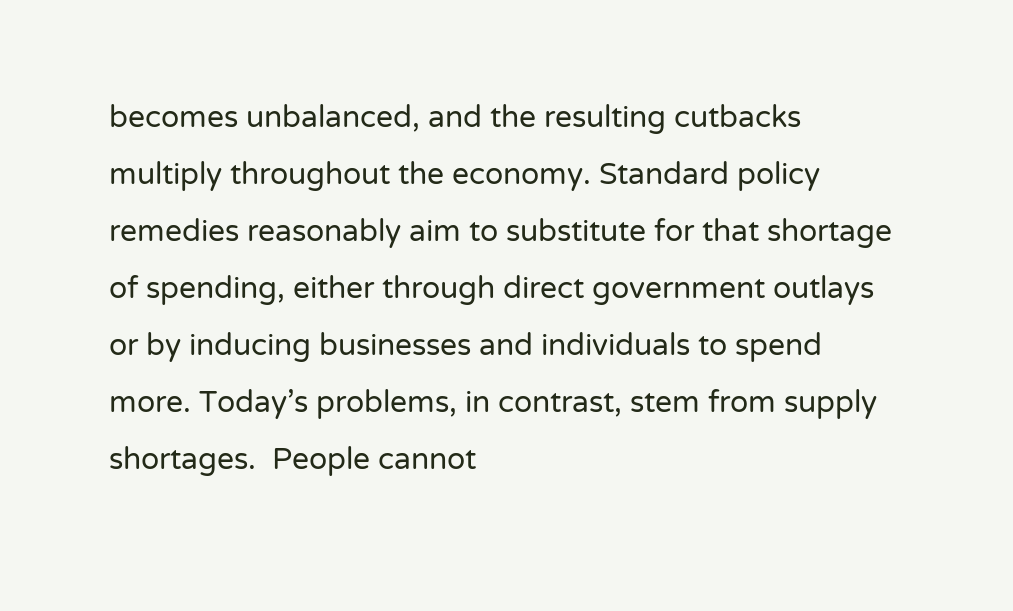becomes unbalanced, and the resulting cutbacks multiply throughout the economy. Standard policy remedies reasonably aim to substitute for that shortage of spending, either through direct government outlays or by inducing businesses and individuals to spend more. Today’s problems, in contrast, stem from supply shortages.  People cannot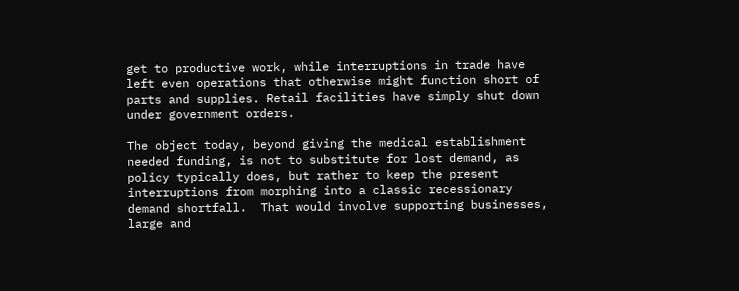get to productive work, while interruptions in trade have left even operations that otherwise might function short of parts and supplies. Retail facilities have simply shut down under government orders.

The object today, beyond giving the medical establishment needed funding, is not to substitute for lost demand, as policy typically does, but rather to keep the present interruptions from morphing into a classic recessionary demand shortfall.  That would involve supporting businesses, large and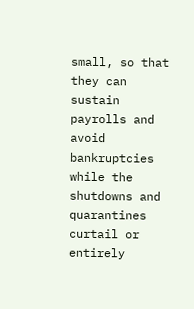small, so that they can sustain payrolls and avoid bankruptcies while the shutdowns and quarantines curtail or entirely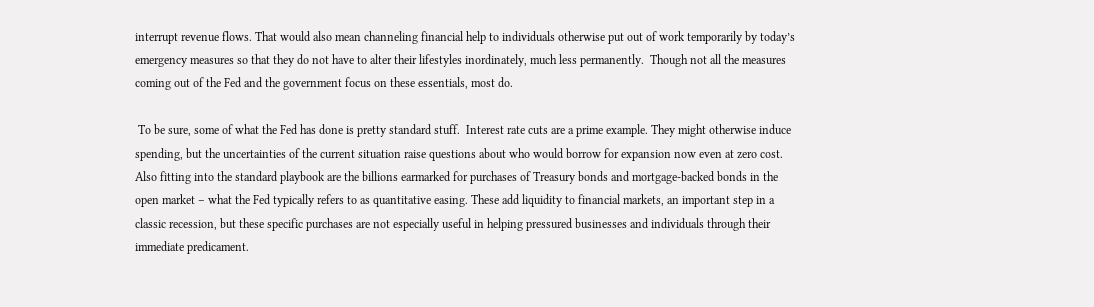interrupt revenue flows. That would also mean channeling financial help to individuals otherwise put out of work temporarily by today’s emergency measures so that they do not have to alter their lifestyles inordinately, much less permanently.  Though not all the measures coming out of the Fed and the government focus on these essentials, most do.

 To be sure, some of what the Fed has done is pretty standard stuff.  Interest rate cuts are a prime example. They might otherwise induce spending, but the uncertainties of the current situation raise questions about who would borrow for expansion now even at zero cost. Also fitting into the standard playbook are the billions earmarked for purchases of Treasury bonds and mortgage-backed bonds in the open market – what the Fed typically refers to as quantitative easing. These add liquidity to financial markets, an important step in a classic recession, but these specific purchases are not especially useful in helping pressured businesses and individuals through their immediate predicament.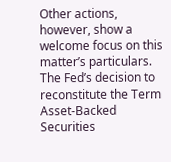Other actions, however, show a welcome focus on this matter’s particulars. The Fed’s decision to reconstitute the Term Asset-Backed Securities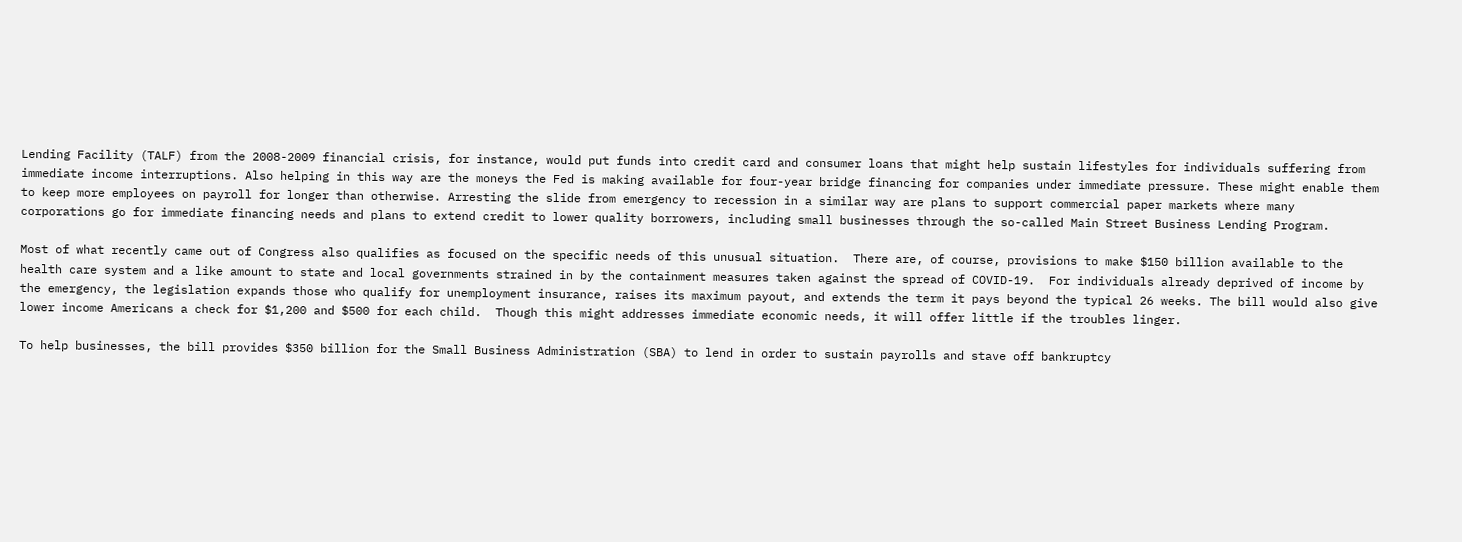Lending Facility (TALF) from the 2008-2009 financial crisis, for instance, would put funds into credit card and consumer loans that might help sustain lifestyles for individuals suffering from immediate income interruptions. Also helping in this way are the moneys the Fed is making available for four-year bridge financing for companies under immediate pressure. These might enable them to keep more employees on payroll for longer than otherwise. Arresting the slide from emergency to recession in a similar way are plans to support commercial paper markets where many corporations go for immediate financing needs and plans to extend credit to lower quality borrowers, including small businesses through the so-called Main Street Business Lending Program.

Most of what recently came out of Congress also qualifies as focused on the specific needs of this unusual situation.  There are, of course, provisions to make $150 billion available to the health care system and a like amount to state and local governments strained in by the containment measures taken against the spread of COVID-19.  For individuals already deprived of income by the emergency, the legislation expands those who qualify for unemployment insurance, raises its maximum payout, and extends the term it pays beyond the typical 26 weeks. The bill would also give lower income Americans a check for $1,200 and $500 for each child.  Though this might addresses immediate economic needs, it will offer little if the troubles linger.

To help businesses, the bill provides $350 billion for the Small Business Administration (SBA) to lend in order to sustain payrolls and stave off bankruptcy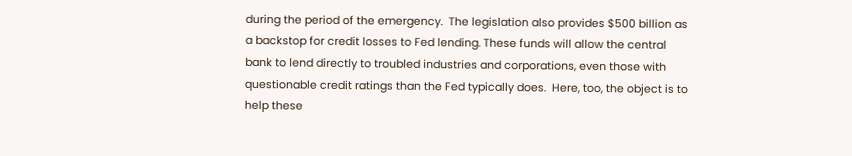during the period of the emergency.  The legislation also provides $500 billion as a backstop for credit losses to Fed lending. These funds will allow the central bank to lend directly to troubled industries and corporations, even those with questionable credit ratings than the Fed typically does.  Here, too, the object is to help these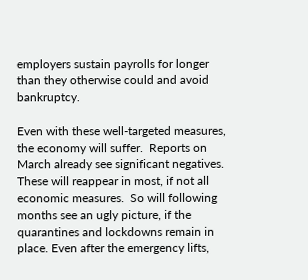employers sustain payrolls for longer than they otherwise could and avoid bankruptcy.

Even with these well-targeted measures, the economy will suffer.  Reports on March already see significant negatives. These will reappear in most, if not all economic measures.  So will following months see an ugly picture, if the quarantines and lockdowns remain in place. Even after the emergency lifts,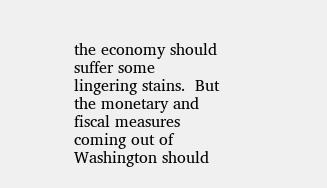the economy should suffer some lingering stains.  But the monetary and fiscal measures coming out of Washington should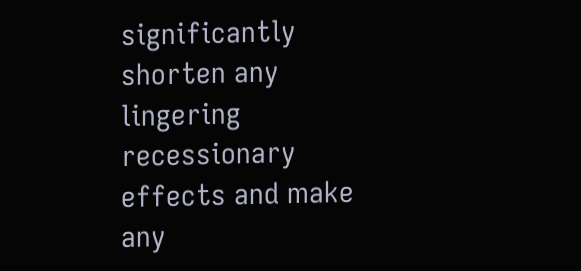significantly shorten any lingering recessionary effects and make any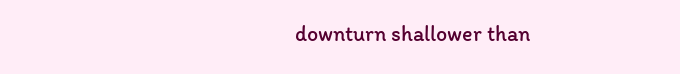downturn shallower than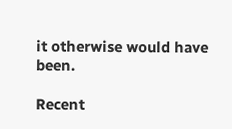it otherwise would have been.

Recent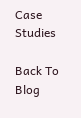Case Studies

Back To Blog